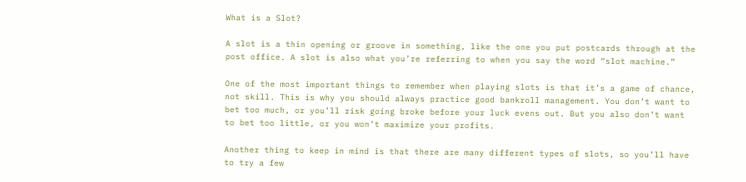What is a Slot?

A slot is a thin opening or groove in something, like the one you put postcards through at the post office. A slot is also what you’re referring to when you say the word “slot machine.”

One of the most important things to remember when playing slots is that it’s a game of chance, not skill. This is why you should always practice good bankroll management. You don’t want to bet too much, or you’ll risk going broke before your luck evens out. But you also don’t want to bet too little, or you won’t maximize your profits.

Another thing to keep in mind is that there are many different types of slots, so you’ll have to try a few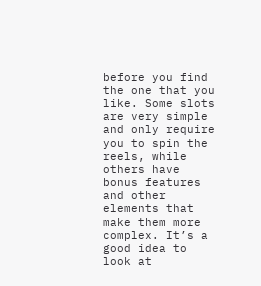before you find the one that you like. Some slots are very simple and only require you to spin the reels, while others have bonus features and other elements that make them more complex. It’s a good idea to look at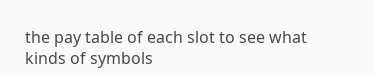the pay table of each slot to see what kinds of symbols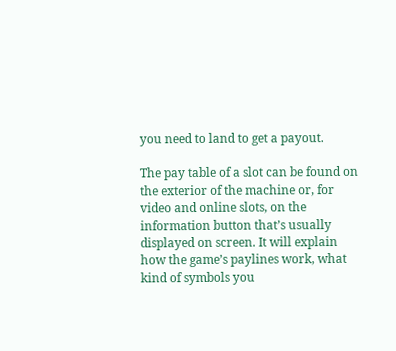you need to land to get a payout.

The pay table of a slot can be found on the exterior of the machine or, for video and online slots, on the information button that’s usually displayed on screen. It will explain how the game’s paylines work, what kind of symbols you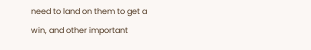need to land on them to get a win, and other important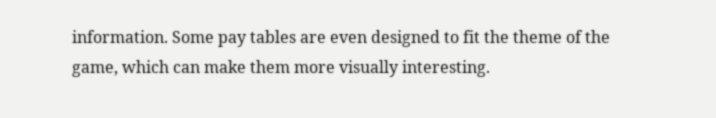information. Some pay tables are even designed to fit the theme of the game, which can make them more visually interesting.